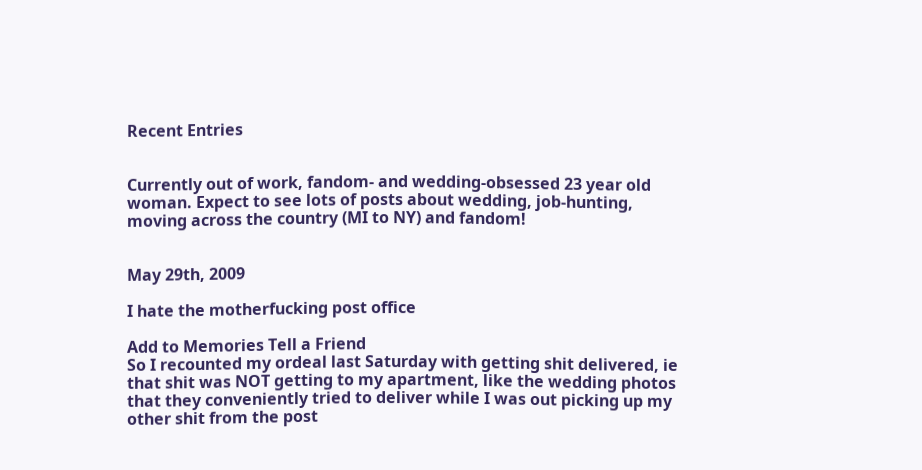Recent Entries


Currently out of work, fandom- and wedding-obsessed 23 year old woman. Expect to see lots of posts about wedding, job-hunting, moving across the country (MI to NY) and fandom!


May 29th, 2009

I hate the motherfucking post office

Add to Memories Tell a Friend
So I recounted my ordeal last Saturday with getting shit delivered, ie that shit was NOT getting to my apartment, like the wedding photos that they conveniently tried to deliver while I was out picking up my other shit from the post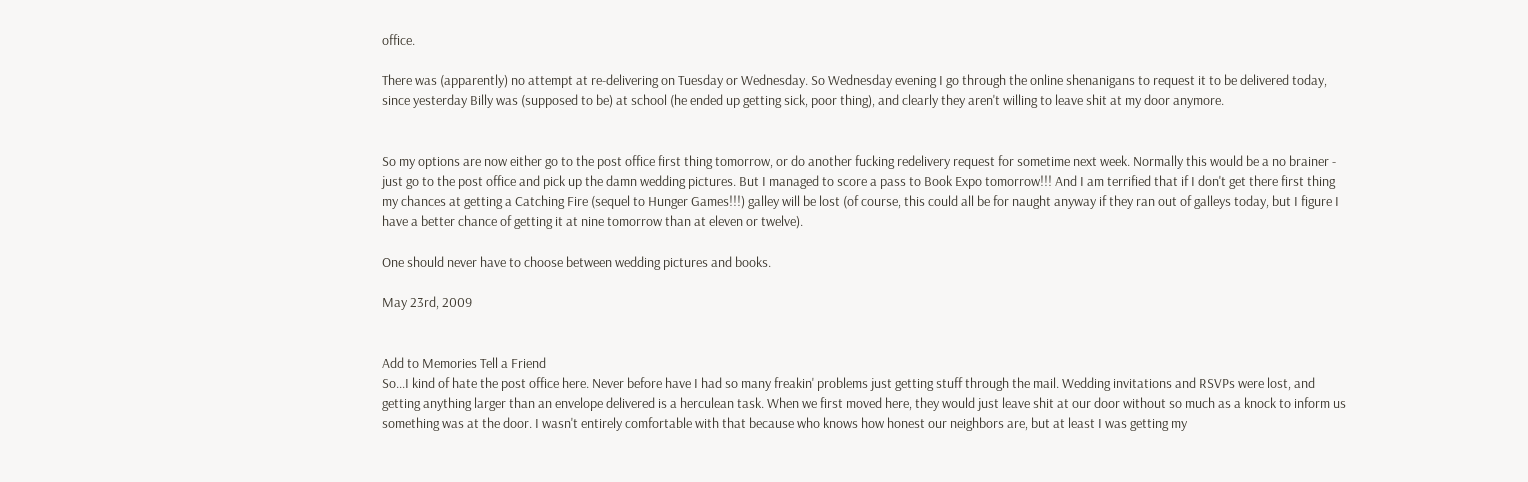office.

There was (apparently) no attempt at re-delivering on Tuesday or Wednesday. So Wednesday evening I go through the online shenanigans to request it to be delivered today, since yesterday Billy was (supposed to be) at school (he ended up getting sick, poor thing), and clearly they aren't willing to leave shit at my door anymore.


So my options are now either go to the post office first thing tomorrow, or do another fucking redelivery request for sometime next week. Normally this would be a no brainer - just go to the post office and pick up the damn wedding pictures. But I managed to score a pass to Book Expo tomorrow!!! And I am terrified that if I don't get there first thing my chances at getting a Catching Fire (sequel to Hunger Games!!!) galley will be lost (of course, this could all be for naught anyway if they ran out of galleys today, but I figure I have a better chance of getting it at nine tomorrow than at eleven or twelve).

One should never have to choose between wedding pictures and books.

May 23rd, 2009


Add to Memories Tell a Friend
So...I kind of hate the post office here. Never before have I had so many freakin' problems just getting stuff through the mail. Wedding invitations and RSVPs were lost, and getting anything larger than an envelope delivered is a herculean task. When we first moved here, they would just leave shit at our door without so much as a knock to inform us something was at the door. I wasn't entirely comfortable with that because who knows how honest our neighbors are, but at least I was getting my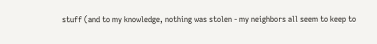stuff (and to my knowledge, nothing was stolen - my neighbors all seem to keep to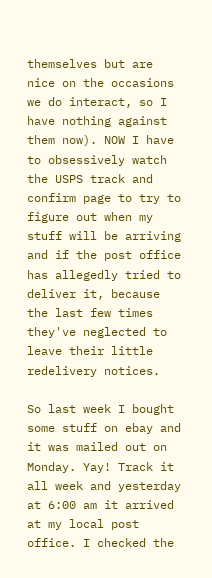themselves but are nice on the occasions we do interact, so I have nothing against them now). NOW I have to obsessively watch the USPS track and confirm page to try to figure out when my stuff will be arriving and if the post office has allegedly tried to deliver it, because the last few times they've neglected to leave their little redelivery notices.

So last week I bought some stuff on ebay and it was mailed out on Monday. Yay! Track it all week and yesterday at 6:00 am it arrived at my local post office. I checked the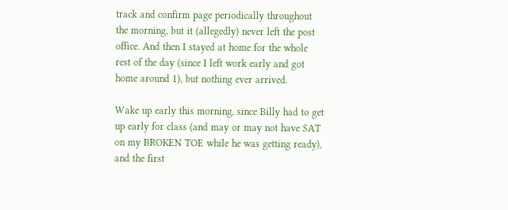track and confirm page periodically throughout the morning, but it (allegedly) never left the post office. And then I stayed at home for the whole rest of the day (since I left work early and got home around 1), but nothing ever arrived.

Wake up early this morning, since Billy had to get up early for class (and may or may not have SAT on my BROKEN TOE while he was getting ready), and the first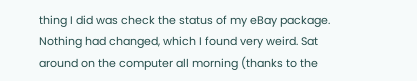thing I did was check the status of my eBay package. Nothing had changed, which I found very weird. Sat around on the computer all morning (thanks to the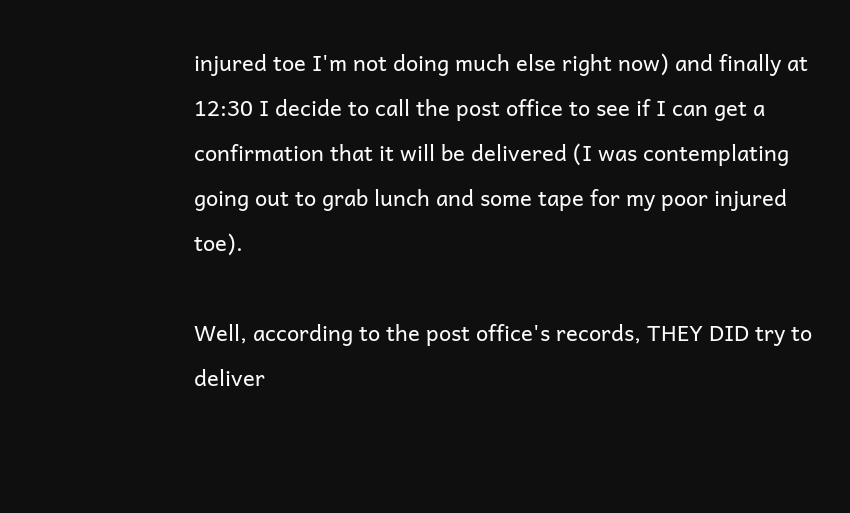injured toe I'm not doing much else right now) and finally at 12:30 I decide to call the post office to see if I can get a confirmation that it will be delivered (I was contemplating going out to grab lunch and some tape for my poor injured toe).

Well, according to the post office's records, THEY DID try to deliver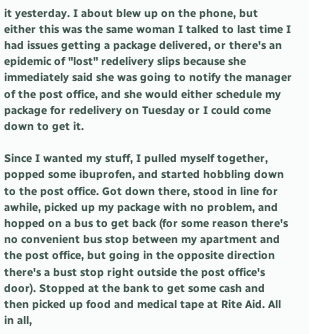it yesterday. I about blew up on the phone, but either this was the same woman I talked to last time I had issues getting a package delivered, or there's an epidemic of "lost" redelivery slips because she immediately said she was going to notify the manager of the post office, and she would either schedule my package for redelivery on Tuesday or I could come down to get it.

Since I wanted my stuff, I pulled myself together, popped some ibuprofen, and started hobbling down to the post office. Got down there, stood in line for awhile, picked up my package with no problem, and hopped on a bus to get back (for some reason there's no convenient bus stop between my apartment and the post office, but going in the opposite direction there's a bust stop right outside the post office's door). Stopped at the bank to get some cash and then picked up food and medical tape at Rite Aid. All in all,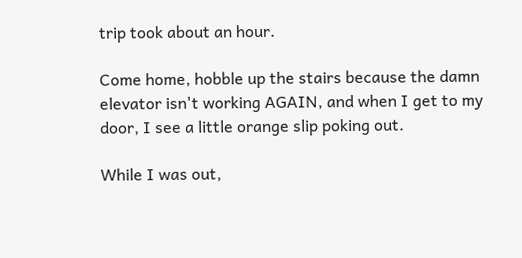trip took about an hour.

Come home, hobble up the stairs because the damn elevator isn't working AGAIN, and when I get to my door, I see a little orange slip poking out.

While I was out,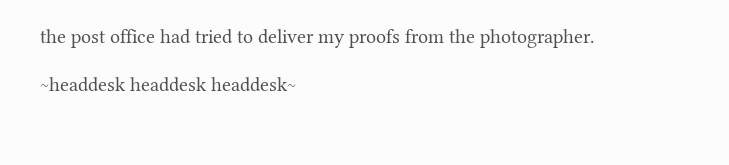the post office had tried to deliver my proofs from the photographer.

~headdesk headdesk headdesk~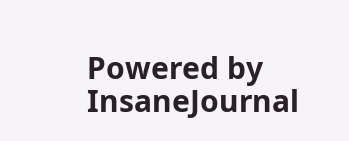Powered by InsaneJournal